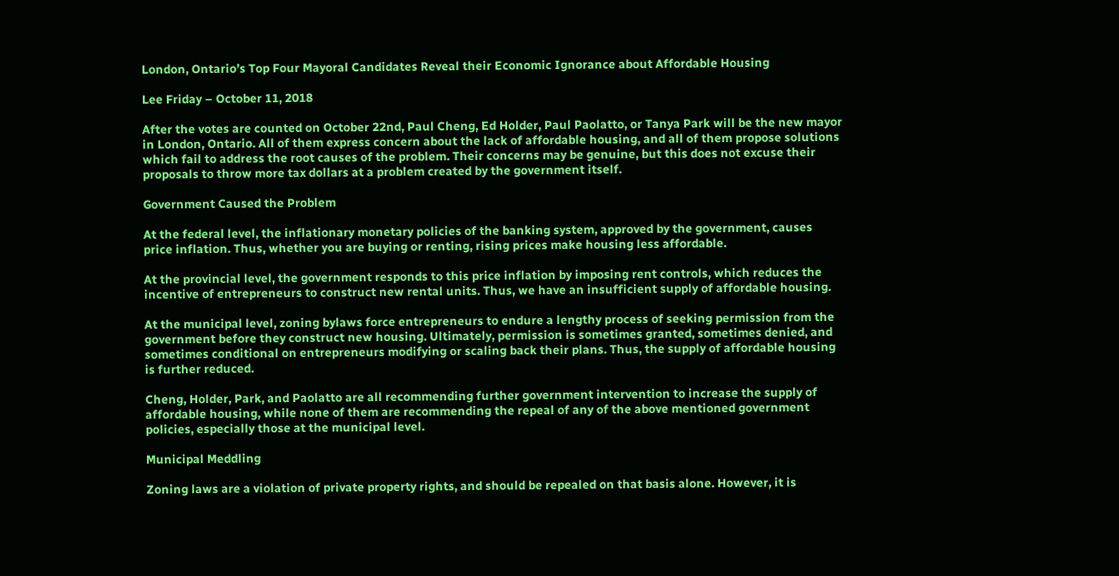London, Ontario’s Top Four Mayoral Candidates Reveal their Economic Ignorance about Affordable Housing

Lee Friday – October 11, 2018

After the votes are counted on October 22nd, Paul Cheng, Ed Holder, Paul Paolatto, or Tanya Park will be the new mayor in London, Ontario. All of them express concern about the lack of affordable housing, and all of them propose solutions which fail to address the root causes of the problem. Their concerns may be genuine, but this does not excuse their proposals to throw more tax dollars at a problem created by the government itself.

Government Caused the Problem

At the federal level, the inflationary monetary policies of the banking system, approved by the government, causes price inflation. Thus, whether you are buying or renting, rising prices make housing less affordable.

At the provincial level, the government responds to this price inflation by imposing rent controls, which reduces the incentive of entrepreneurs to construct new rental units. Thus, we have an insufficient supply of affordable housing.

At the municipal level, zoning bylaws force entrepreneurs to endure a lengthy process of seeking permission from the government before they construct new housing. Ultimately, permission is sometimes granted, sometimes denied, and sometimes conditional on entrepreneurs modifying or scaling back their plans. Thus, the supply of affordable housing is further reduced.

Cheng, Holder, Park, and Paolatto are all recommending further government intervention to increase the supply of affordable housing, while none of them are recommending the repeal of any of the above mentioned government policies, especially those at the municipal level.

Municipal Meddling

Zoning laws are a violation of private property rights, and should be repealed on that basis alone. However, it is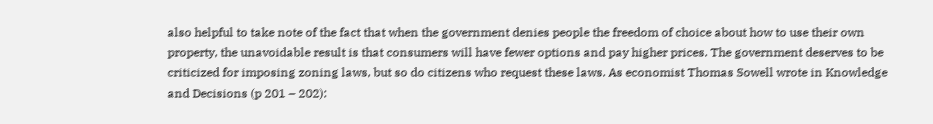also helpful to take note of the fact that when the government denies people the freedom of choice about how to use their own property, the unavoidable result is that consumers will have fewer options and pay higher prices. The government deserves to be criticized for imposing zoning laws, but so do citizens who request these laws. As economist Thomas Sowell wrote in Knowledge and Decisions (p 201 – 202):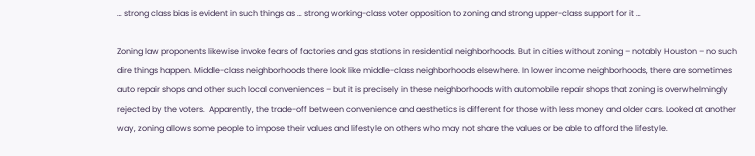… strong class bias is evident in such things as … strong working-class voter opposition to zoning and strong upper-class support for it …

Zoning law proponents likewise invoke fears of factories and gas stations in residential neighborhoods. But in cities without zoning – notably Houston – no such dire things happen. Middle-class neighborhoods there look like middle-class neighborhoods elsewhere. In lower income neighborhoods, there are sometimes auto repair shops and other such local conveniences – but it is precisely in these neighborhoods with automobile repair shops that zoning is overwhelmingly rejected by the voters.  Apparently, the trade-off between convenience and aesthetics is different for those with less money and older cars. Looked at another way, zoning allows some people to impose their values and lifestyle on others who may not share the values or be able to afford the lifestyle.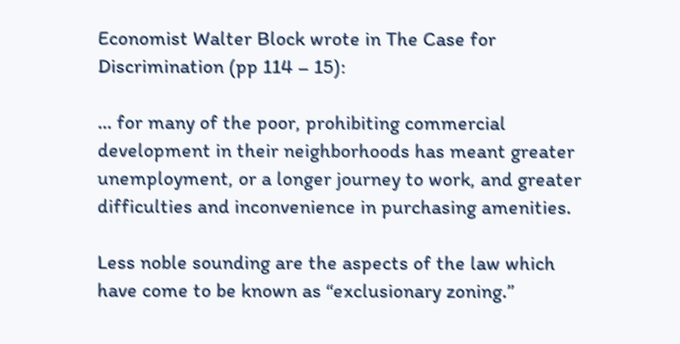Economist Walter Block wrote in The Case for Discrimination (pp 114 – 15):

… for many of the poor, prohibiting commercial development in their neighborhoods has meant greater unemployment, or a longer journey to work, and greater difficulties and inconvenience in purchasing amenities.

Less noble sounding are the aspects of the law which have come to be known as “exclusionary zoning.”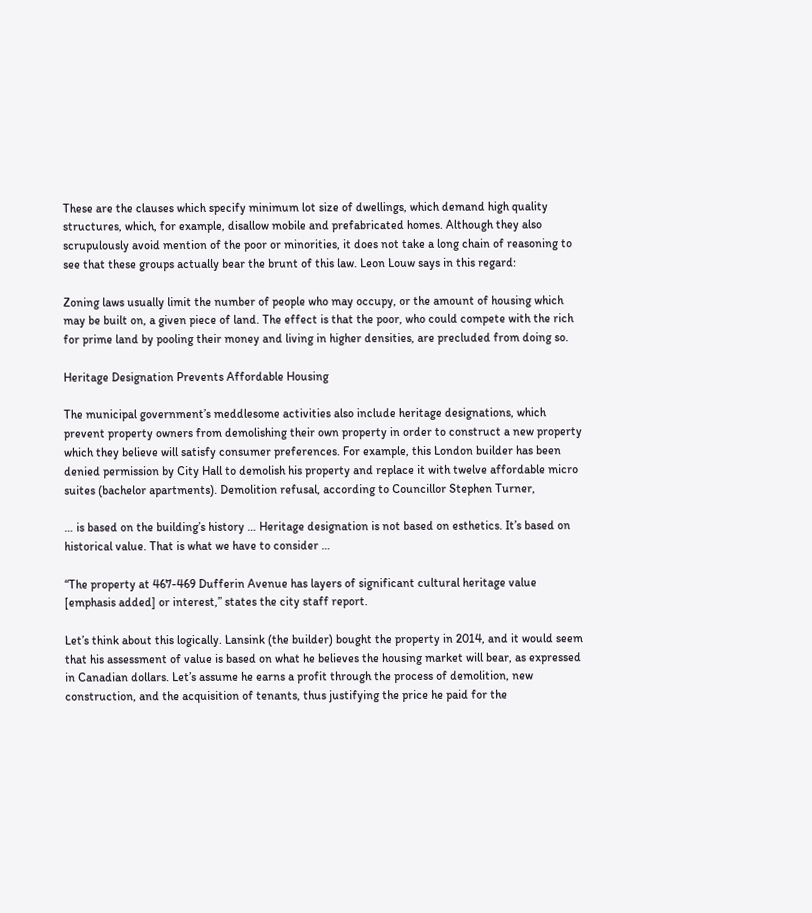These are the clauses which specify minimum lot size of dwellings, which demand high quality structures, which, for example, disallow mobile and prefabricated homes. Although they also scrupulously avoid mention of the poor or minorities, it does not take a long chain of reasoning to see that these groups actually bear the brunt of this law. Leon Louw says in this regard:

Zoning laws usually limit the number of people who may occupy, or the amount of housing which may be built on, a given piece of land. The effect is that the poor, who could compete with the rich for prime land by pooling their money and living in higher densities, are precluded from doing so.

Heritage Designation Prevents Affordable Housing

The municipal government’s meddlesome activities also include heritage designations, which prevent property owners from demolishing their own property in order to construct a new property which they believe will satisfy consumer preferences. For example, this London builder has been denied permission by City Hall to demolish his property and replace it with twelve affordable micro suites (bachelor apartments). Demolition refusal, according to Councillor Stephen Turner,

… is based on the building’s history … Heritage designation is not based on esthetics. It’s based on historical value. That is what we have to consider …

“The property at 467-469 Dufferin Avenue has layers of significant cultural heritage value [emphasis added] or interest,” states the city staff report.

Let’s think about this logically. Lansink (the builder) bought the property in 2014, and it would seem that his assessment of value is based on what he believes the housing market will bear, as expressed in Canadian dollars. Let’s assume he earns a profit through the process of demolition, new construction, and the acquisition of tenants, thus justifying the price he paid for the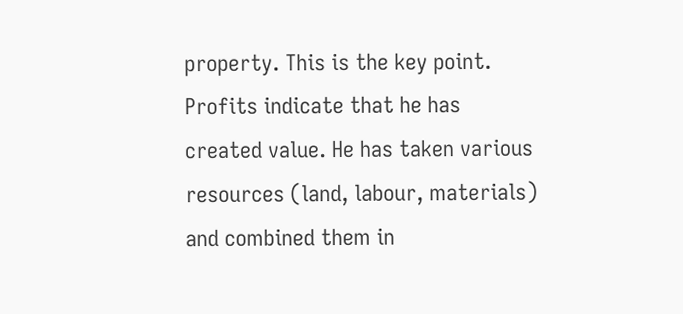property. This is the key point. Profits indicate that he has created value. He has taken various resources (land, labour, materials) and combined them in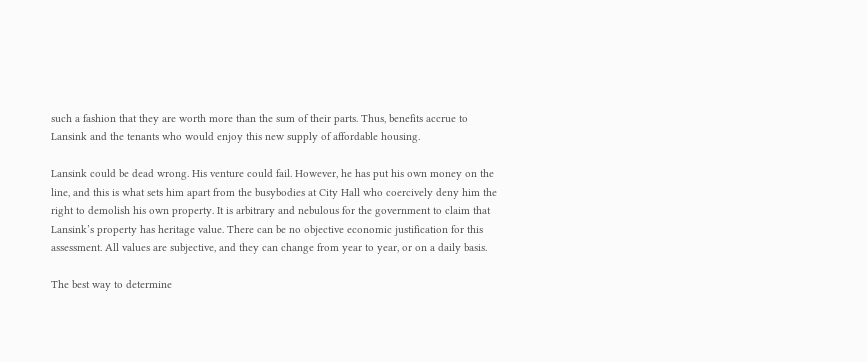such a fashion that they are worth more than the sum of their parts. Thus, benefits accrue to Lansink and the tenants who would enjoy this new supply of affordable housing.

Lansink could be dead wrong. His venture could fail. However, he has put his own money on the line, and this is what sets him apart from the busybodies at City Hall who coercively deny him the right to demolish his own property. It is arbitrary and nebulous for the government to claim that Lansink’s property has heritage value. There can be no objective economic justification for this assessment. All values are subjective, and they can change from year to year, or on a daily basis.

The best way to determine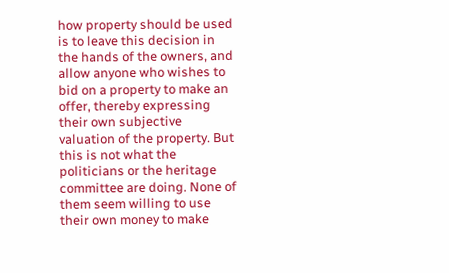how property should be used is to leave this decision in the hands of the owners, and allow anyone who wishes to bid on a property to make an offer, thereby expressing their own subjective valuation of the property. But this is not what the politicians or the heritage committee are doing. None of them seem willing to use their own money to make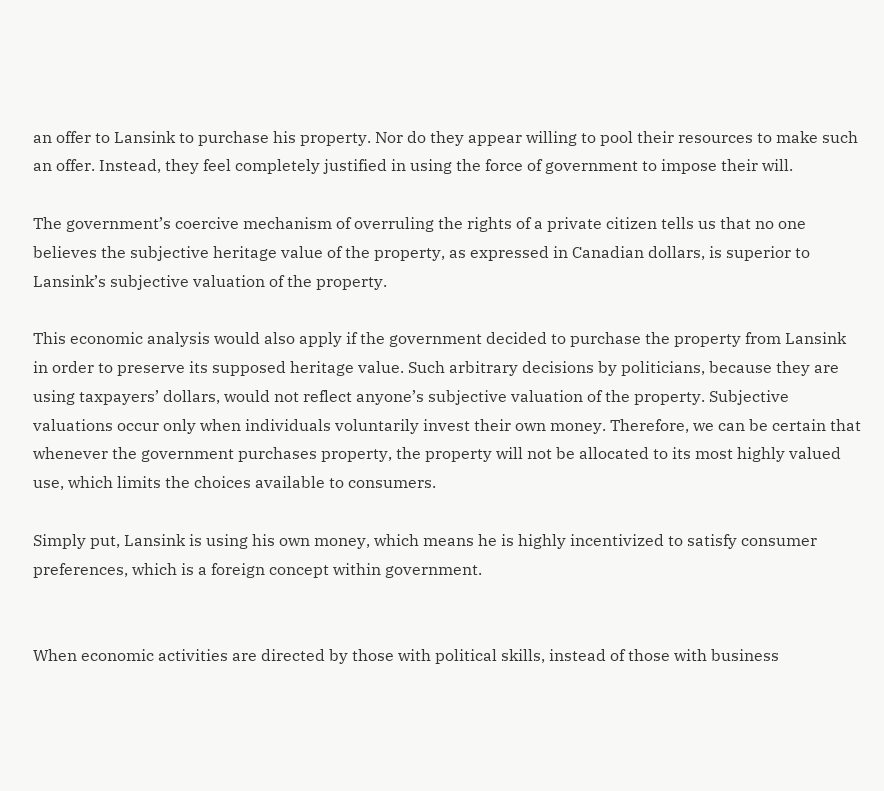an offer to Lansink to purchase his property. Nor do they appear willing to pool their resources to make such an offer. Instead, they feel completely justified in using the force of government to impose their will.

The government’s coercive mechanism of overruling the rights of a private citizen tells us that no one believes the subjective heritage value of the property, as expressed in Canadian dollars, is superior to Lansink’s subjective valuation of the property.

This economic analysis would also apply if the government decided to purchase the property from Lansink in order to preserve its supposed heritage value. Such arbitrary decisions by politicians, because they are using taxpayers’ dollars, would not reflect anyone’s subjective valuation of the property. Subjective valuations occur only when individuals voluntarily invest their own money. Therefore, we can be certain that whenever the government purchases property, the property will not be allocated to its most highly valued use, which limits the choices available to consumers.

Simply put, Lansink is using his own money, which means he is highly incentivized to satisfy consumer preferences, which is a foreign concept within government.


When economic activities are directed by those with political skills, instead of those with business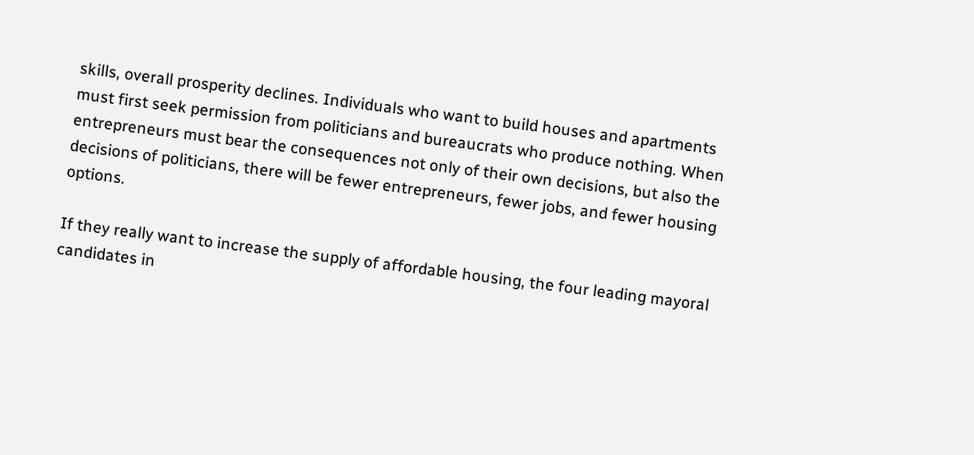skills, overall prosperity declines. Individuals who want to build houses and apartments must first seek permission from politicians and bureaucrats who produce nothing. When entrepreneurs must bear the consequences not only of their own decisions, but also the decisions of politicians, there will be fewer entrepreneurs, fewer jobs, and fewer housing options.

If they really want to increase the supply of affordable housing, the four leading mayoral candidates in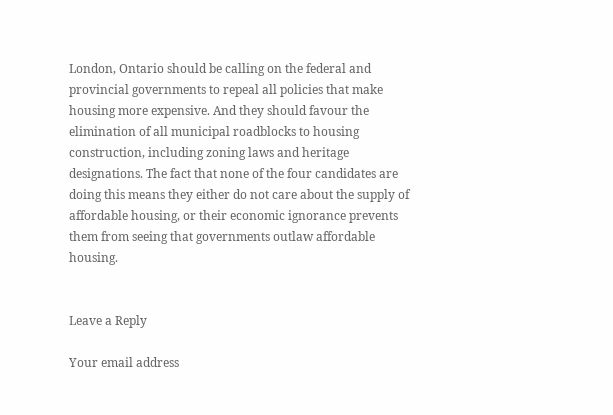London, Ontario should be calling on the federal and provincial governments to repeal all policies that make housing more expensive. And they should favour the elimination of all municipal roadblocks to housing construction, including zoning laws and heritage designations. The fact that none of the four candidates are doing this means they either do not care about the supply of affordable housing, or their economic ignorance prevents them from seeing that governments outlaw affordable housing.


Leave a Reply

Your email address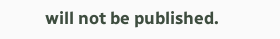will not be published.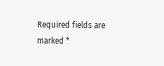Required fields are marked *